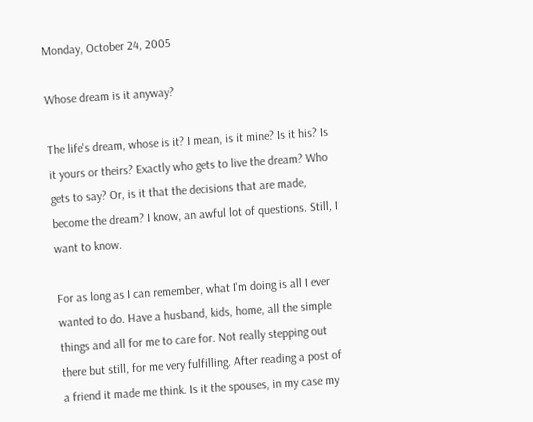Monday, October 24, 2005

Whose dream is it anyway?

The life's dream, whose is it? I mean, is it mine? Is it his? Is it yours or theirs? Exactly who gets to live the dream? Who gets to say? Or, is it that the decisions that are made, become the dream? I know, an awful lot of questions. Still, I want to know.

For as long as I can remember, what I'm doing is all I ever wanted to do. Have a husband, kids, home, all the simple things and all for me to care for. Not really stepping out there but still, for me very fulfilling. After reading a post of a friend it made me think. Is it the spouses, in my case my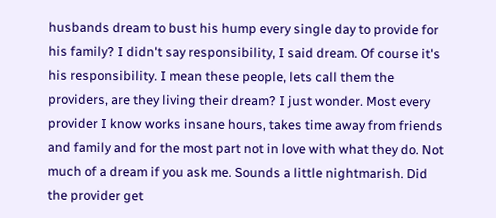husbands dream to bust his hump every single day to provide for his family? I didn't say responsibility, I said dream. Of course it's his responsibility. I mean these people, lets call them the providers, are they living their dream? I just wonder. Most every provider I know works insane hours, takes time away from friends and family and for the most part not in love with what they do. Not much of a dream if you ask me. Sounds a little nightmarish. Did the provider get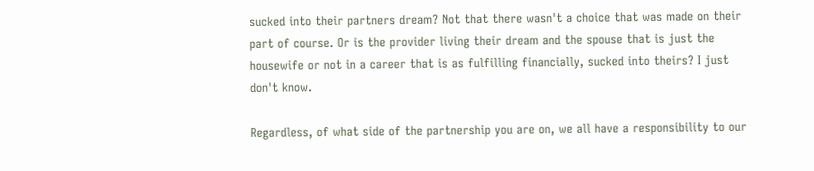sucked into their partners dream? Not that there wasn't a choice that was made on their part of course. Or is the provider living their dream and the spouse that is just the housewife or not in a career that is as fulfilling financially, sucked into theirs? I just don't know.

Regardless, of what side of the partnership you are on, we all have a responsibility to our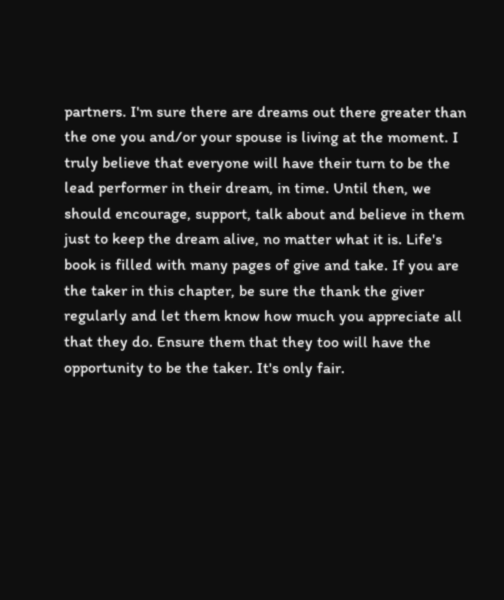partners. I'm sure there are dreams out there greater than the one you and/or your spouse is living at the moment. I truly believe that everyone will have their turn to be the lead performer in their dream, in time. Until then, we should encourage, support, talk about and believe in them just to keep the dream alive, no matter what it is. Life's book is filled with many pages of give and take. If you are the taker in this chapter, be sure the thank the giver regularly and let them know how much you appreciate all that they do. Ensure them that they too will have the opportunity to be the taker. It's only fair.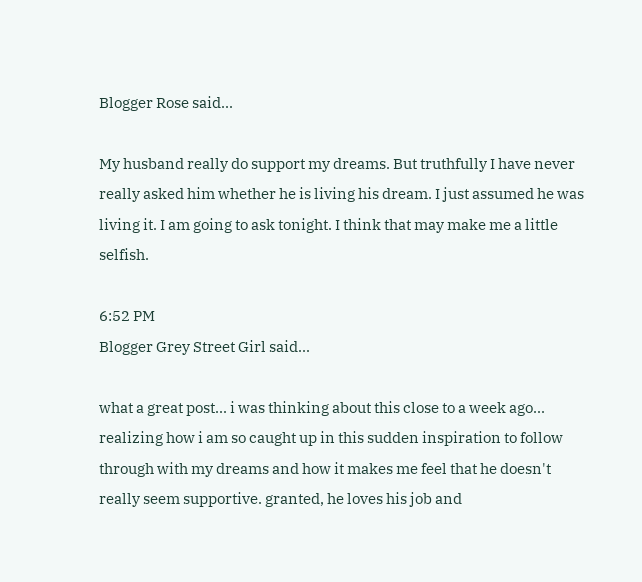Blogger Rose said...

My husband really do support my dreams. But truthfully I have never really asked him whether he is living his dream. I just assumed he was living it. I am going to ask tonight. I think that may make me a little selfish.

6:52 PM
Blogger Grey Street Girl said...

what a great post... i was thinking about this close to a week ago... realizing how i am so caught up in this sudden inspiration to follow through with my dreams and how it makes me feel that he doesn't really seem supportive. granted, he loves his job and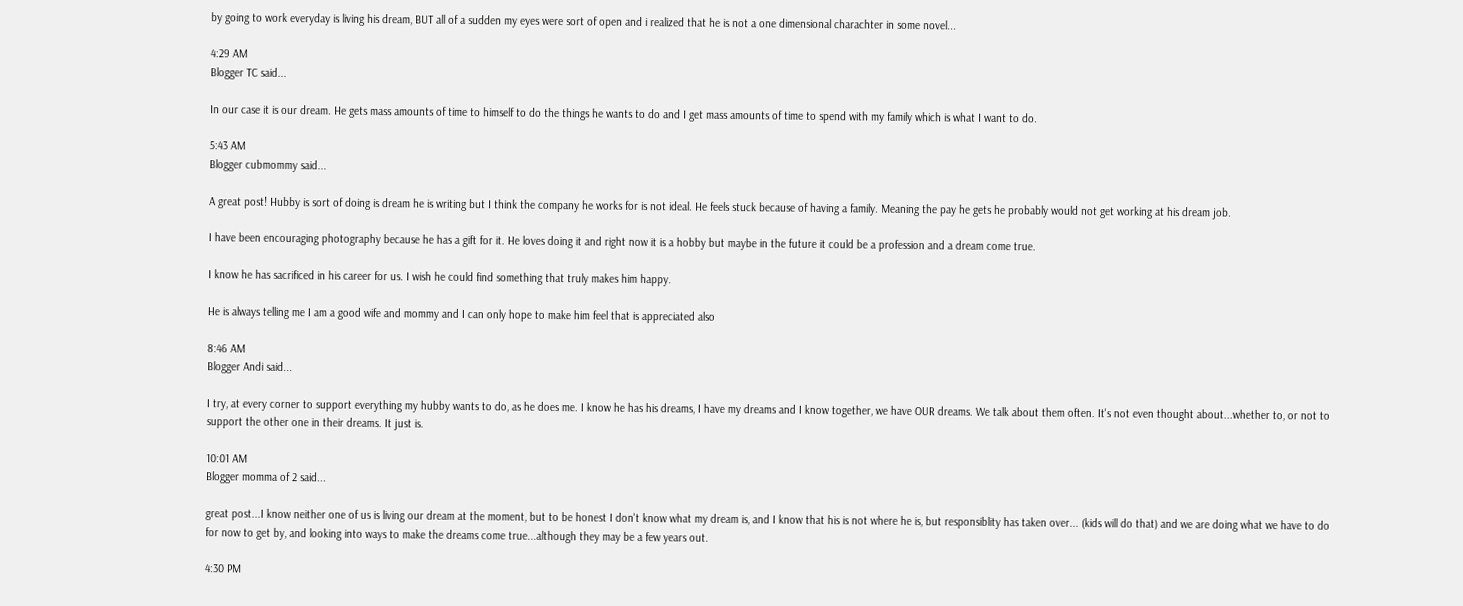by going to work everyday is living his dream, BUT all of a sudden my eyes were sort of open and i realized that he is not a one dimensional charachter in some novel...

4:29 AM
Blogger TC said...

In our case it is our dream. He gets mass amounts of time to himself to do the things he wants to do and I get mass amounts of time to spend with my family which is what I want to do.

5:43 AM
Blogger cubmommy said...

A great post! Hubby is sort of doing is dream he is writing but I think the company he works for is not ideal. He feels stuck because of having a family. Meaning the pay he gets he probably would not get working at his dream job.

I have been encouraging photography because he has a gift for it. He loves doing it and right now it is a hobby but maybe in the future it could be a profession and a dream come true.

I know he has sacrificed in his career for us. I wish he could find something that truly makes him happy.

He is always telling me I am a good wife and mommy and I can only hope to make him feel that is appreciated also

8:46 AM
Blogger Andi said...

I try, at every corner to support everything my hubby wants to do, as he does me. I know he has his dreams, I have my dreams and I know together, we have OUR dreams. We talk about them often. It's not even thought about...whether to, or not to support the other one in their dreams. It just is.

10:01 AM
Blogger momma of 2 said...

great post...I know neither one of us is living our dream at the moment, but to be honest I don't know what my dream is, and I know that his is not where he is, but responsiblity has taken over... (kids will do that) and we are doing what we have to do for now to get by, and looking into ways to make the dreams come true...although they may be a few years out.

4:30 PM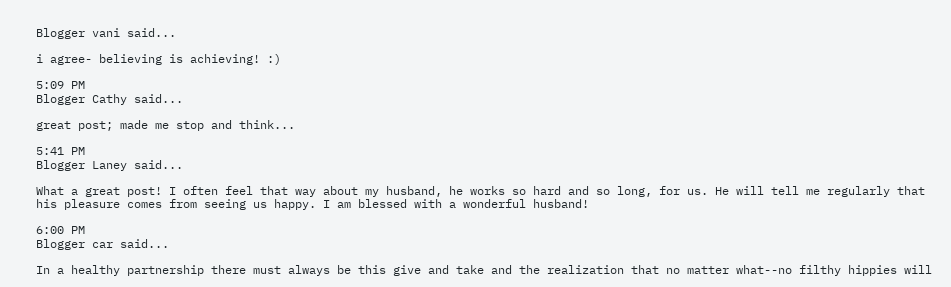Blogger vani said...

i agree- believing is achieving! :)

5:09 PM
Blogger Cathy said...

great post; made me stop and think...

5:41 PM
Blogger Laney said...

What a great post! I often feel that way about my husband, he works so hard and so long, for us. He will tell me regularly that his pleasure comes from seeing us happy. I am blessed with a wonderful husband!

6:00 PM
Blogger car said...

In a healthy partnership there must always be this give and take and the realization that no matter what--no filthy hippies will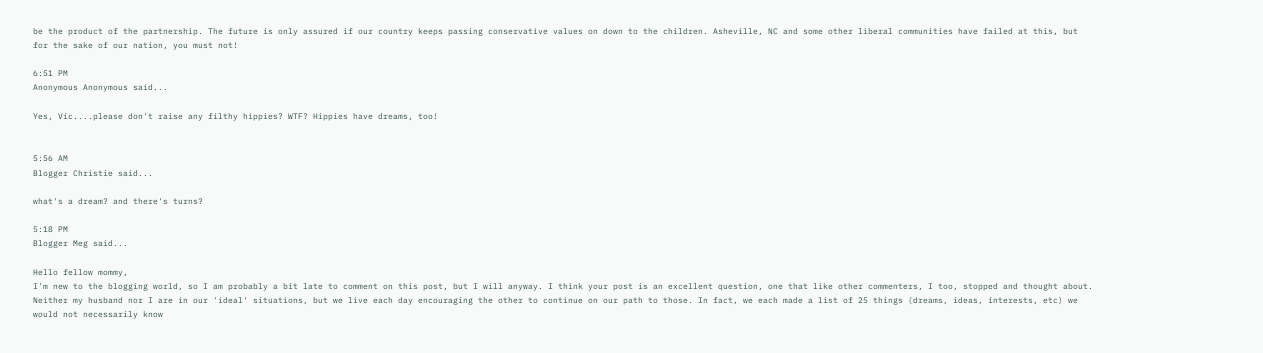be the product of the partnership. The future is only assured if our country keeps passing conservative values on down to the children. Asheville, NC and some other liberal communities have failed at this, but for the sake of our nation, you must not!

6:51 PM
Anonymous Anonymous said...

Yes, Vic....please don't raise any filthy hippies? WTF? Hippies have dreams, too!


5:56 AM
Blogger Christie said...

what's a dream? and there's turns?

5:18 PM
Blogger Meg said...

Hello fellow mommy,
I'm new to the blogging world, so I am probably a bit late to comment on this post, but I will anyway. I think your post is an excellent question, one that like other commenters, I too, stopped and thought about. Neither my husband nor I are in our 'ideal' situations, but we live each day encouraging the other to continue on our path to those. In fact, we each made a list of 25 things (dreams, ideas, interests, etc) we would not necessarily know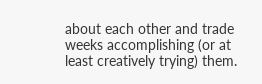about each other and trade weeks accomplishing (or at least creatively trying) them.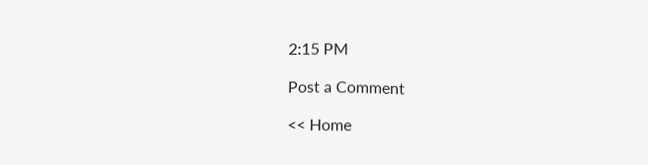2:15 PM

Post a Comment

<< Home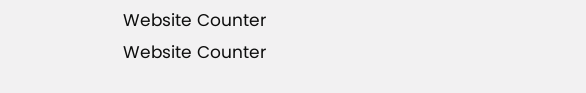Website Counter
Website Counter